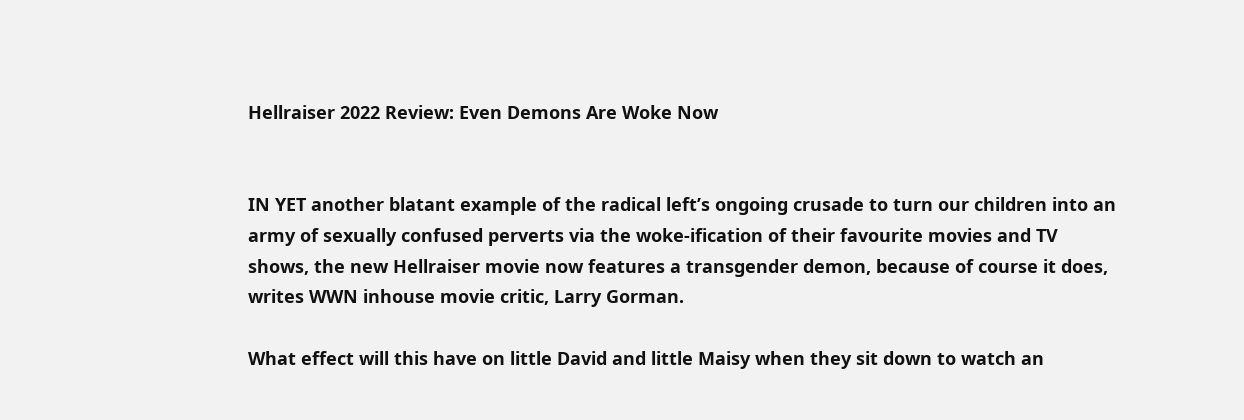Hellraiser 2022 Review: Even Demons Are Woke Now


IN YET another blatant example of the radical left’s ongoing crusade to turn our children into an army of sexually confused perverts via the woke-ification of their favourite movies and TV shows, the new Hellraiser movie now features a transgender demon, because of course it does, writes WWN inhouse movie critic, Larry Gorman.

What effect will this have on little David and little Maisy when they sit down to watch an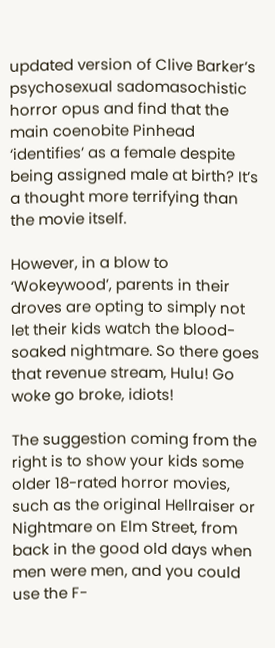updated version of Clive Barker’s psychosexual sadomasochistic horror opus and find that the main coenobite Pinhead ‘identifies’ as a female despite being assigned male at birth? It’s a thought more terrifying than the movie itself.

However, in a blow to ‘Wokeywood’, parents in their droves are opting to simply not let their kids watch the blood-soaked nightmare. So there goes that revenue stream, Hulu! Go woke go broke, idiots!

The suggestion coming from the right is to show your kids some older 18-rated horror movies, such as the original Hellraiser or Nightmare on Elm Street, from back in the good old days when men were men, and you could use the F-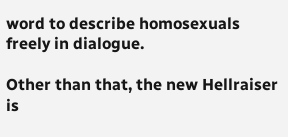word to describe homosexuals freely in dialogue.

Other than that, the new Hellraiser is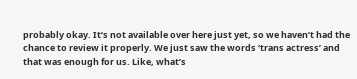probably okay. It’s not available over here just yet, so we haven’t had the chance to review it properly. We just saw the words ‘trans actress’ and that was enough for us. Like, what’s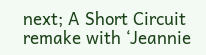next; A Short Circuit remake with ‘Jeannie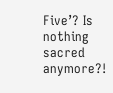Five’? Is nothing sacred anymore?!